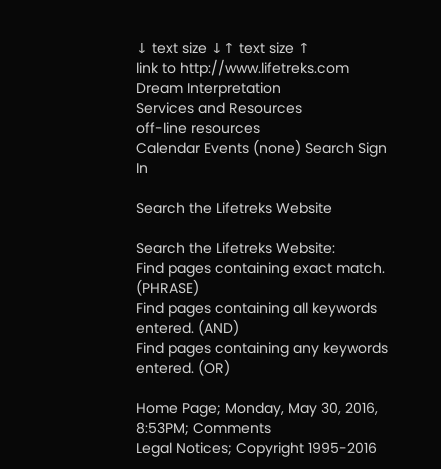↓ text size ↓↑ text size ↑
link to http://www.lifetreks.com Dream Interpretation
Services and Resources
off-line resources
Calendar Events (none) Search Sign In

Search the Lifetreks Website

Search the Lifetreks Website:
Find pages containing exact match. (PHRASE)
Find pages containing all keywords entered. (AND)
Find pages containing any keywords entered. (OR)

Home Page; Monday, May 30, 2016, 8:53PM; Comments
Legal Notices; Copyright 1995-2016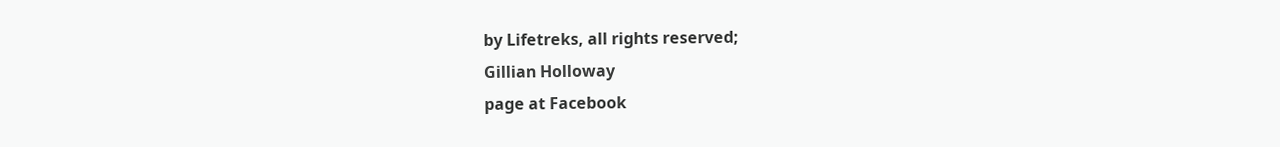by Lifetreks, all rights reserved;
Gillian Holloway
page at Facebook